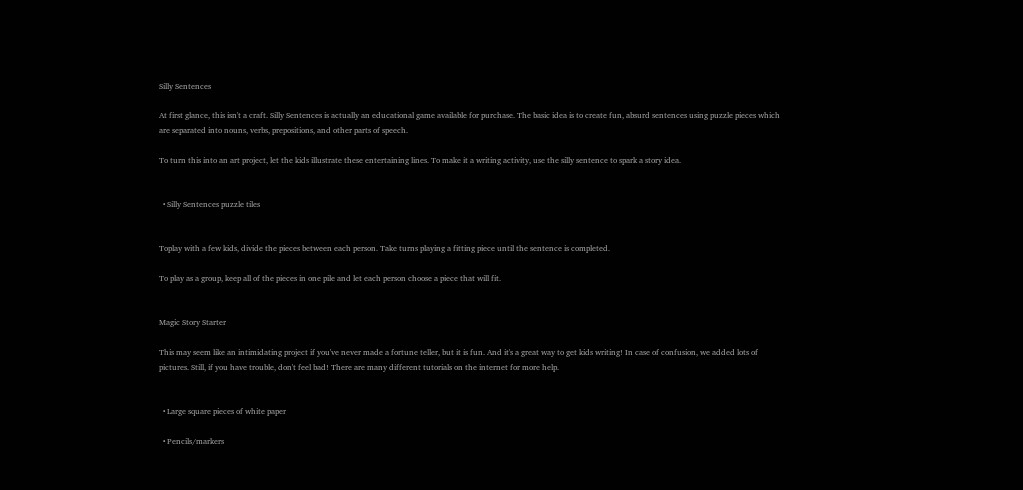Silly Sentences

At first glance, this isn't a craft. Silly Sentences is actually an educational game available for purchase. The basic idea is to create fun, absurd sentences using puzzle pieces which are separated into nouns, verbs, prepositions, and other parts of speech.

To turn this into an art project, let the kids illustrate these entertaining lines. To make it a writing activity, use the silly sentence to spark a story idea.


  • Silly Sentences puzzle tiles


Toplay with a few kids, divide the pieces between each person. Take turns playing a fitting piece until the sentence is completed.

To play as a group, keep all of the pieces in one pile and let each person choose a piece that will fit.


Magic Story Starter

This may seem like an intimidating project if you've never made a fortune teller, but it is fun. And it's a great way to get kids writing! In case of confusion, we added lots of pictures. Still, if you have trouble, don't feel bad! There are many different tutorials on the internet for more help.


  • Large square pieces of white paper

  • Pencils/markers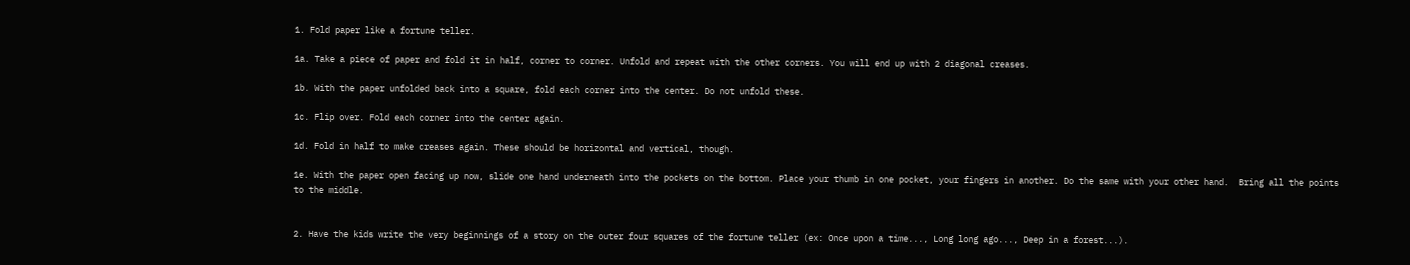1. Fold paper like a fortune teller.

1a. Take a piece of paper and fold it in half, corner to corner. Unfold and repeat with the other corners. You will end up with 2 diagonal creases.

1b. With the paper unfolded back into a square, fold each corner into the center. Do not unfold these.

1c. Flip over. Fold each corner into the center again.

1d. Fold in half to make creases again. These should be horizontal and vertical, though.

1e. With the paper open facing up now, slide one hand underneath into the pockets on the bottom. Place your thumb in one pocket, your fingers in another. Do the same with your other hand.  Bring all the points to the middle.


2. Have the kids write the very beginnings of a story on the outer four squares of the fortune teller (ex: Once upon a time..., Long long ago..., Deep in a forest...).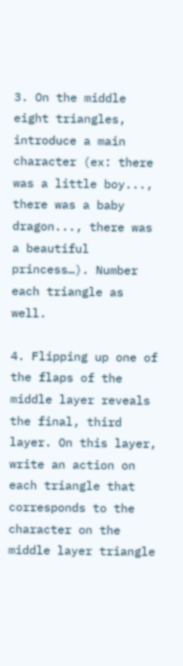3. On the middle eight triangles, introduce a main character (ex: there was a little boy..., there was a baby dragon..., there was a beautiful princess…). Number each triangle as well.

4. Flipping up one of the flaps of the middle layer reveals the final, third layer. On this layer, write an action on each triangle that corresponds to the character on the middle layer triangle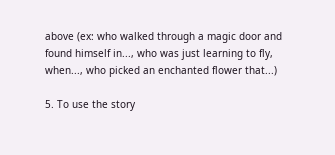above (ex: who walked through a magic door and found himself in..., who was just learning to fly, when..., who picked an enchanted flower that...)

5. To use the story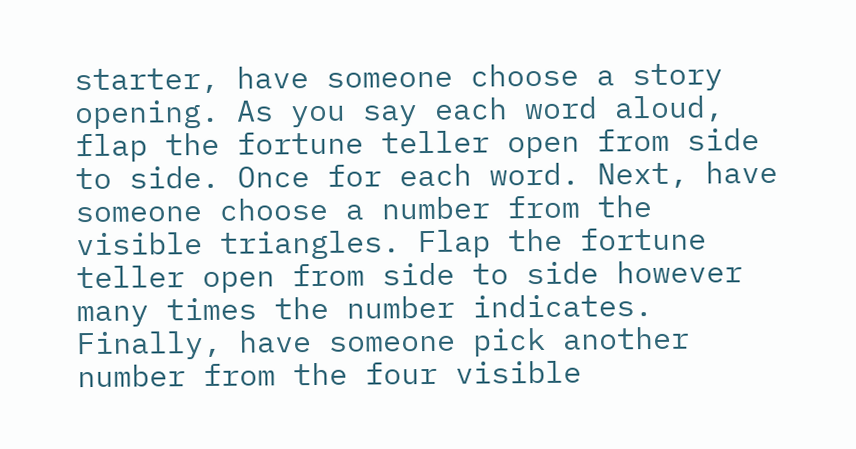starter, have someone choose a story opening. As you say each word aloud, flap the fortune teller open from side to side. Once for each word. Next, have someone choose a number from the visible triangles. Flap the fortune teller open from side to side however many times the number indicates. Finally, have someone pick another number from the four visible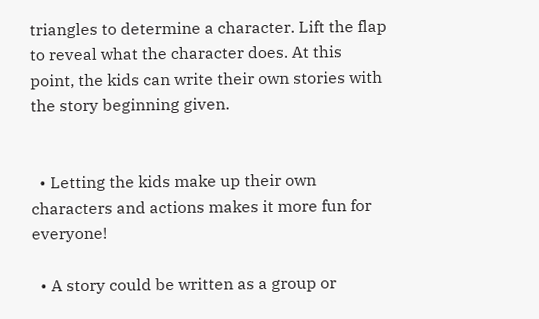triangles to determine a character. Lift the flap to reveal what the character does. At this point, the kids can write their own stories with the story beginning given.


  • Letting the kids make up their own characters and actions makes it more fun for everyone!

  • A story could be written as a group or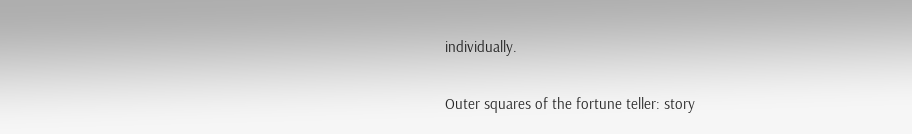individually.

Outer squares of the fortune teller: story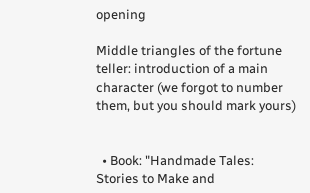opening

Middle triangles of the fortune teller: introduction of a main character (we forgot to number them, but you should mark yours)


  • Book: "Handmade Tales: Stories to Make and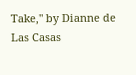Take," by Dianne de Las Casas